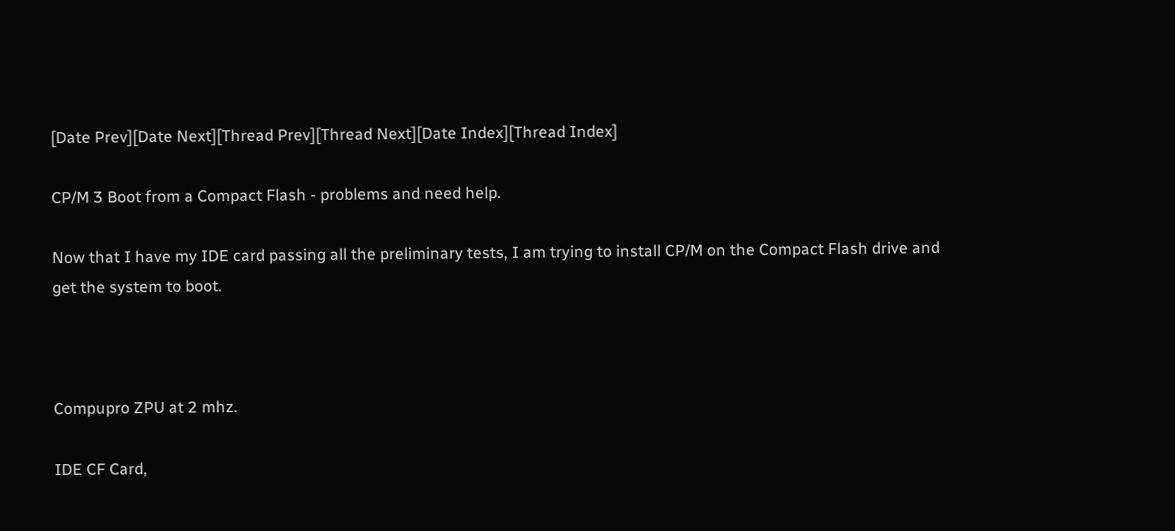[Date Prev][Date Next][Thread Prev][Thread Next][Date Index][Thread Index]

CP/M 3 Boot from a Compact Flash - problems and need help.

Now that I have my IDE card passing all the preliminary tests, I am trying to install CP/M on the Compact Flash drive and get the system to boot.



Compupro ZPU at 2 mhz.

IDE CF Card,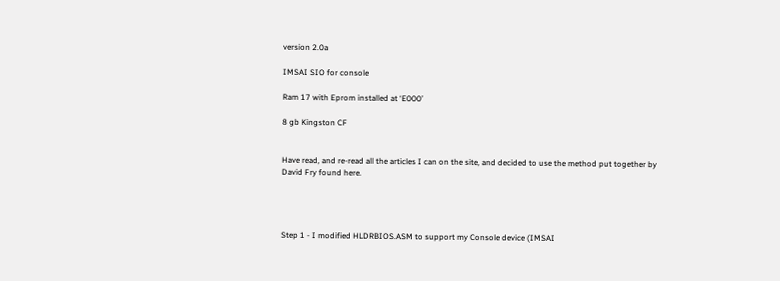version 2.0a

IMSAI SIO for console

Ram 17 with Eprom installed at ‘E000’

8 gb Kingston CF


Have read, and re-read all the articles I can on the site, and decided to use the method put together by David Fry found here.




Step 1 - I modified HLDRBIOS.ASM to support my Console device (IMSAI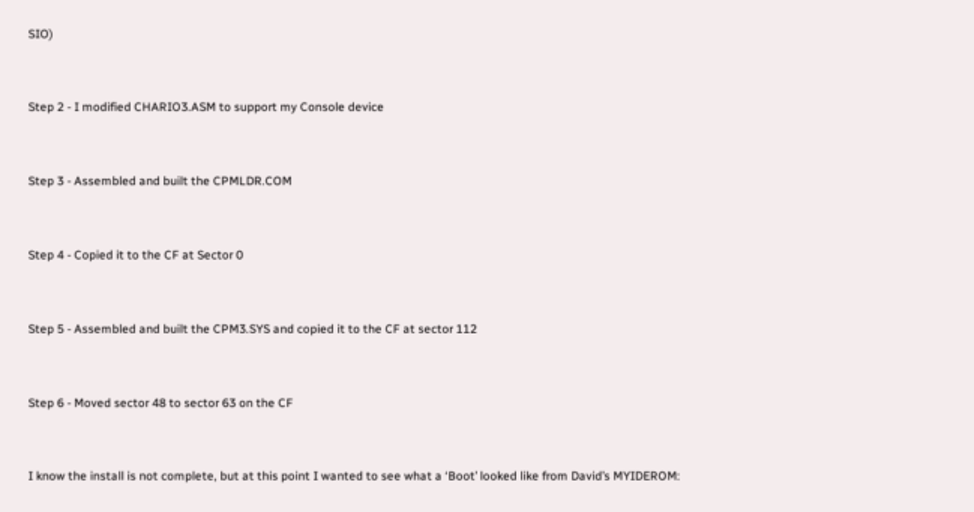SIO)


Step 2 - I modified CHARIO3.ASM to support my Console device


Step 3 - Assembled and built the CPMLDR.COM


Step 4 - Copied it to the CF at Sector 0


Step 5 - Assembled and built the CPM3.SYS and copied it to the CF at sector 112


Step 6 - Moved sector 48 to sector 63 on the CF


I know the install is not complete, but at this point I wanted to see what a ‘Boot’ looked like from David’s MYIDEROM: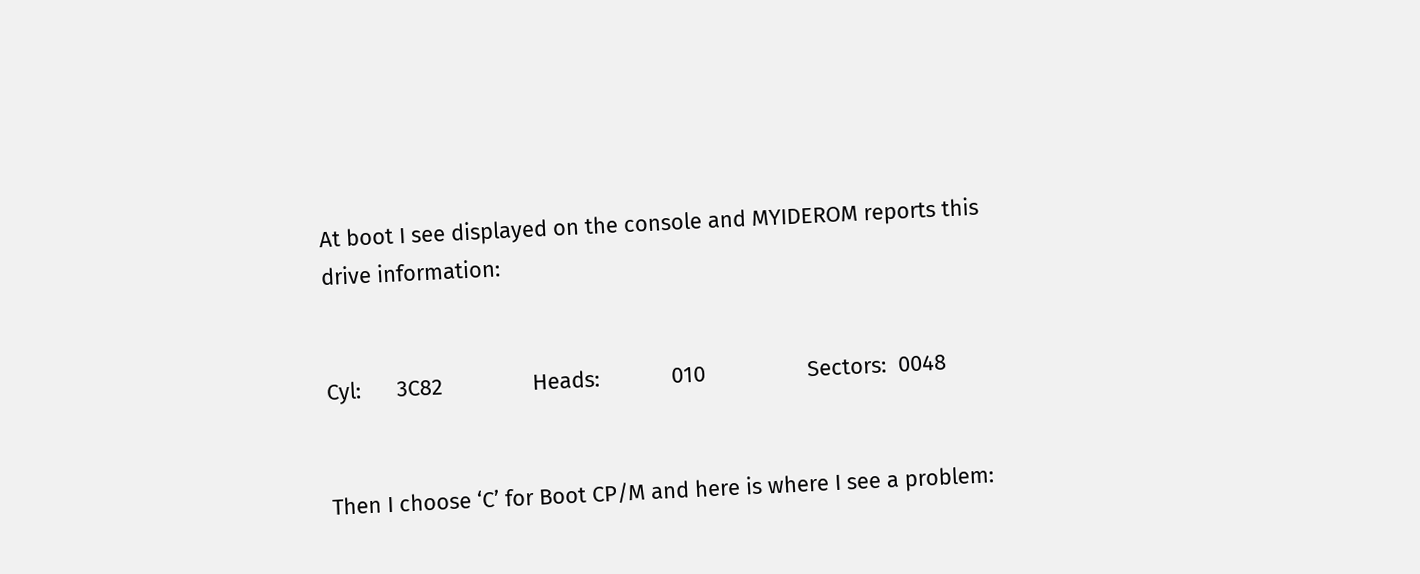At boot I see displayed on the console and MYIDEROM reports this drive information:


Cyl:      3C82               Heads:            010                 Sectors:  0048


Then I choose ‘C’ for Boot CP/M and here is where I see a problem: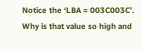Notice the ‘LBA = 003C003C’.   Why is that value so high and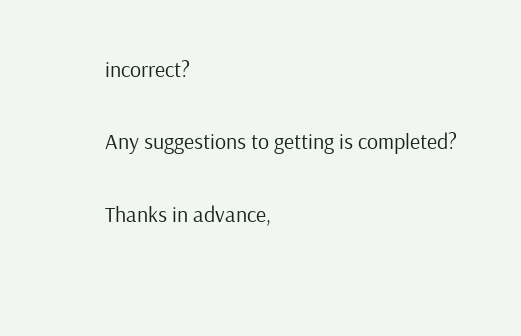incorrect?


Any suggestions to getting is completed?


Thanks in advance,